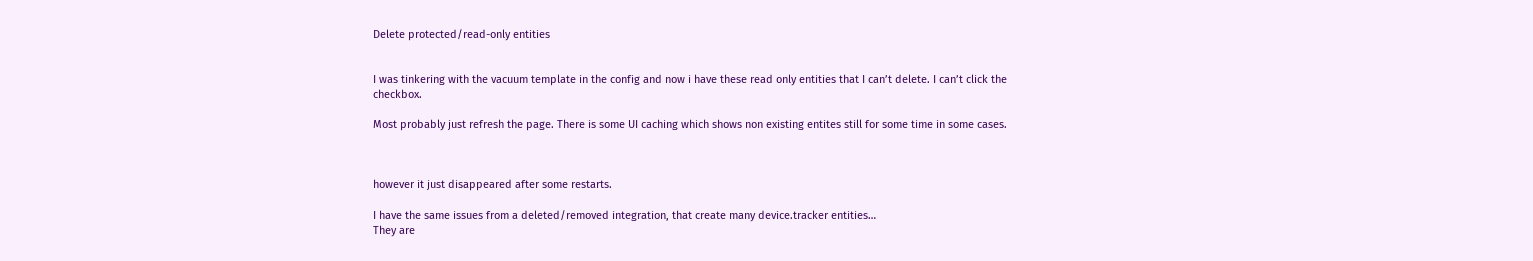Delete protected/read-only entities


I was tinkering with the vacuum template in the config and now i have these read only entities that I can’t delete. I can’t click the checkbox.

Most probably just refresh the page. There is some UI caching which shows non existing entites still for some time in some cases.



however it just disappeared after some restarts.

I have the same issues from a deleted/removed integration, that create many device.tracker entities…
They are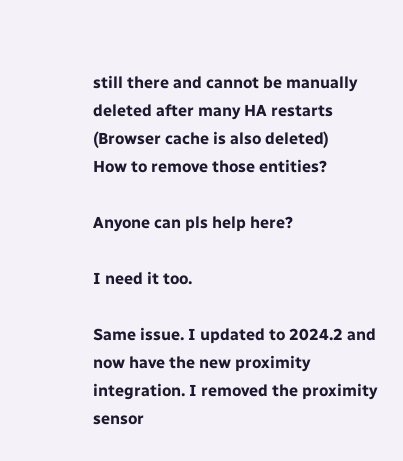still there and cannot be manually deleted after many HA restarts (Browser cache is also deleted)
How to remove those entities?

Anyone can pls help here?

I need it too.

Same issue. I updated to 2024.2 and now have the new proximity integration. I removed the proximity sensor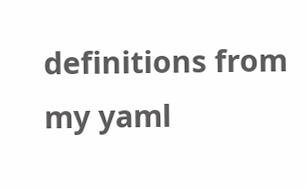definitions from my yaml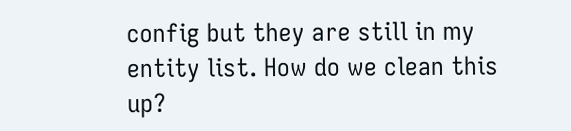config but they are still in my entity list. How do we clean this up?